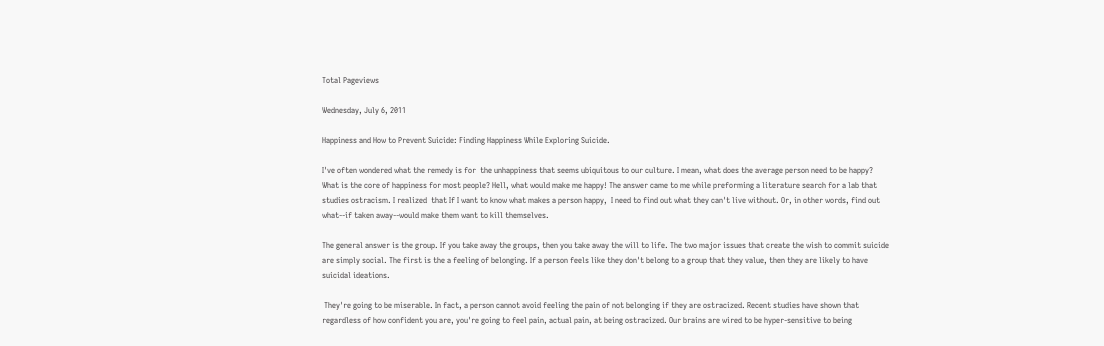Total Pageviews

Wednesday, July 6, 2011

Happiness and How to Prevent Suicide: Finding Happiness While Exploring Suicide.

I've often wondered what the remedy is for  the unhappiness that seems ubiquitous to our culture. I mean, what does the average person need to be happy? What is the core of happiness for most people? Hell, what would make me happy! The answer came to me while preforming a literature search for a lab that studies ostracism. I realized  that If I want to know what makes a person happy,  I need to find out what they can't live without. Or, in other words, find out what--if taken away--would make them want to kill themselves.

The general answer is the group. If you take away the groups, then you take away the will to life. The two major issues that create the wish to commit suicide are simply social. The first is the a feeling of belonging. If a person feels like they don't belong to a group that they value, then they are likely to have suicidal ideations.

 They're going to be miserable. In fact, a person cannot avoid feeling the pain of not belonging if they are ostracized. Recent studies have shown that regardless of how confident you are, you're going to feel pain, actual pain, at being ostracized. Our brains are wired to be hyper-sensitive to being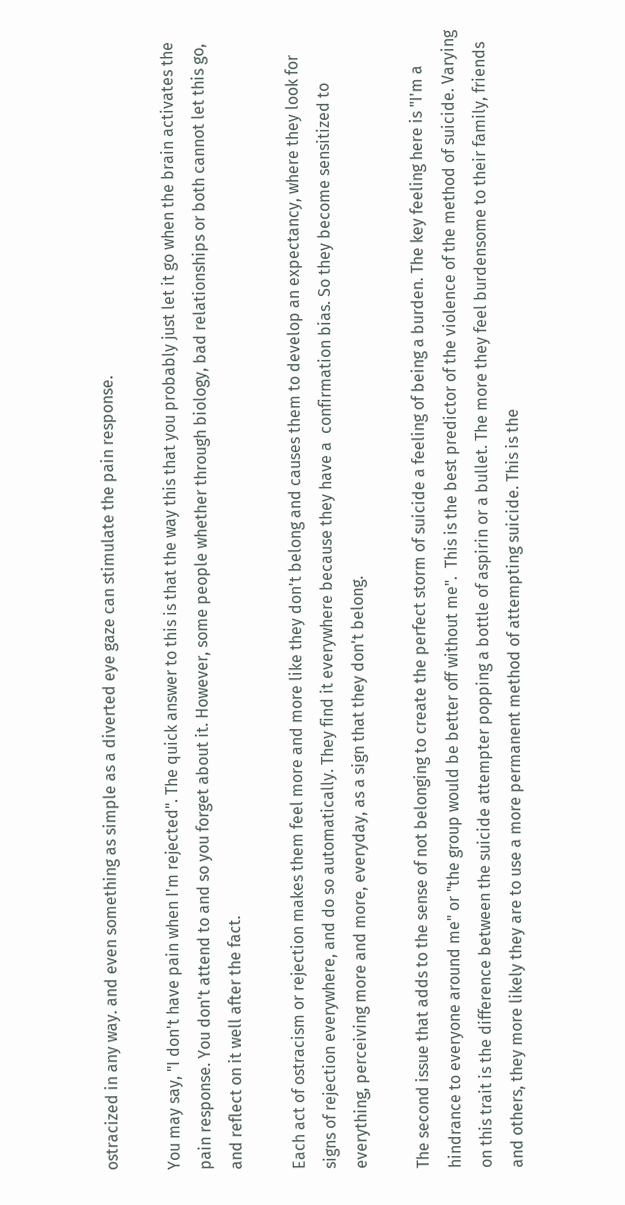ostracized in any way. and even something as simple as a diverted eye gaze can stimulate the pain response.

You may say, "I don't have pain when I'm rejected". The quick answer to this is that the way this that you probably just let it go when the brain activates the pain response. You don't attend to and so you forget about it. However, some people whether through biology, bad relationships or both cannot let this go, and reflect on it well after the fact.

Each act of ostracism or rejection makes them feel more and more like they don't belong and causes them to develop an expectancy, where they look for signs of rejection everywhere, and do so automatically. They find it everywhere because they have a  confirmation bias. So they become sensitized to everything, perceiving more and more, everyday, as a sign that they don't belong.

The second issue that adds to the sense of not belonging to create the perfect storm of suicide a feeling of being a burden. The key feeling here is "I'm a hindrance to everyone around me" or "the group would be better off without me".  This is the best predictor of the violence of the method of suicide. Varying on this trait is the difference between the suicide attempter popping a bottle of aspirin or a bullet. The more they feel burdensome to their family, friends and others, they more likely they are to use a more permanent method of attempting suicide. This is the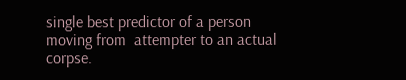single best predictor of a person moving from  attempter to an actual corpse.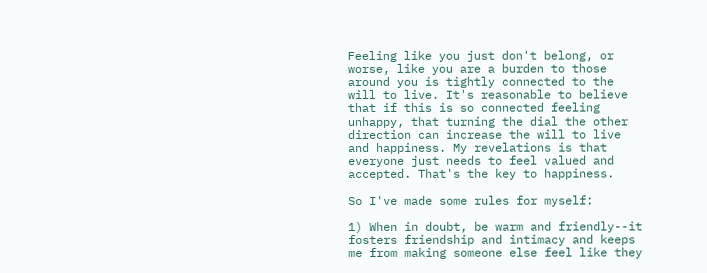Feeling like you just don't belong, or  worse, like you are a burden to those around you is tightly connected to the will to live. It's reasonable to believe that if this is so connected feeling unhappy, that turning the dial the other direction can increase the will to live and happiness. My revelations is that everyone just needs to feel valued and accepted. That's the key to happiness.

So I've made some rules for myself:

1) When in doubt, be warm and friendly--it fosters friendship and intimacy and keeps me from making someone else feel like they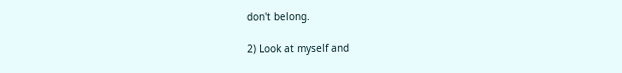don't belong.

2) Look at myself and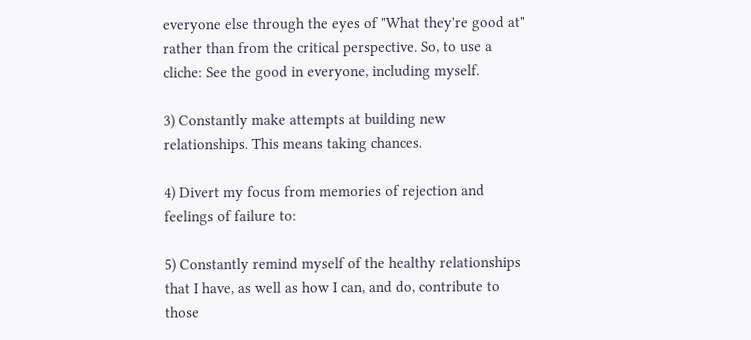everyone else through the eyes of "What they're good at" rather than from the critical perspective. So, to use a cliche: See the good in everyone, including myself.

3) Constantly make attempts at building new relationships. This means taking chances.

4) Divert my focus from memories of rejection and feelings of failure to:

5) Constantly remind myself of the healthy relationships that I have, as well as how I can, and do, contribute to those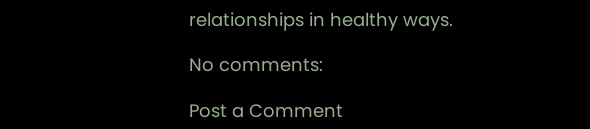relationships in healthy ways.

No comments:

Post a Comment